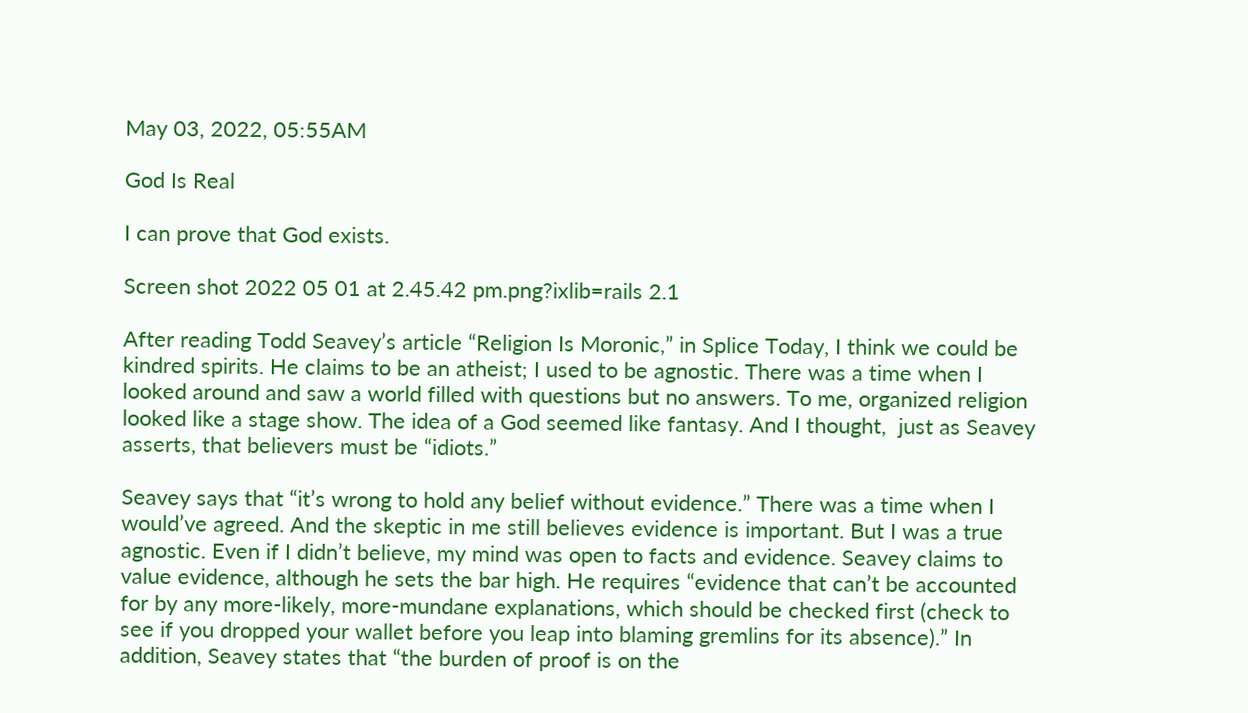May 03, 2022, 05:55AM

God Is Real

I can prove that God exists.

Screen shot 2022 05 01 at 2.45.42 pm.png?ixlib=rails 2.1

After reading Todd Seavey’s article “Religion Is Moronic,” in Splice Today, I think we could be kindred spirits. He claims to be an atheist; I used to be agnostic. There was a time when I looked around and saw a world filled with questions but no answers. To me, organized religion looked like a stage show. The idea of a God seemed like fantasy. And I thought,  just as Seavey asserts, that believers must be “idiots.”

Seavey says that “it’s wrong to hold any belief without evidence.” There was a time when I would’ve agreed. And the skeptic in me still believes evidence is important. But I was a true agnostic. Even if I didn’t believe, my mind was open to facts and evidence. Seavey claims to value evidence, although he sets the bar high. He requires “evidence that can’t be accounted for by any more-likely, more-mundane explanations, which should be checked first (check to see if you dropped your wallet before you leap into blaming gremlins for its absence).” In addition, Seavey states that “the burden of proof is on the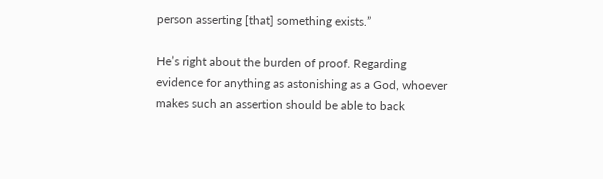person asserting [that] something exists.”

He’s right about the burden of proof. Regarding evidence for anything as astonishing as a God, whoever makes such an assertion should be able to back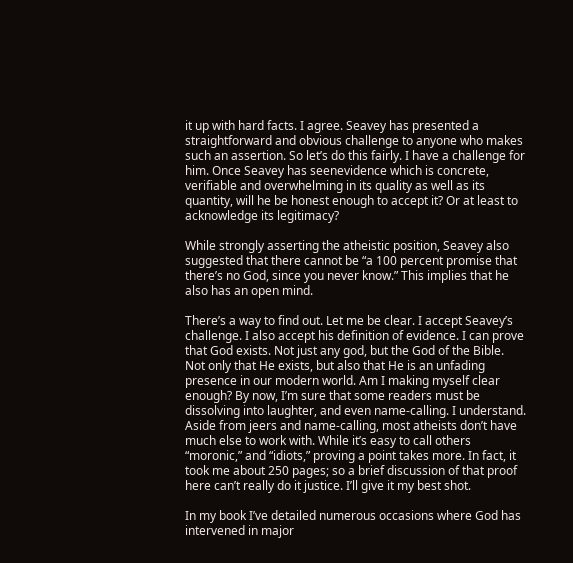it up with hard facts. I agree. Seavey has presented a straightforward and obvious challenge to anyone who makes such an assertion. So let’s do this fairly. I have a challenge for him. Once Seavey has seenevidence which is concrete, verifiable and overwhelming in its quality as well as its quantity, will he be honest enough to accept it? Or at least to acknowledge its legitimacy?

While strongly asserting the atheistic position, Seavey also suggested that there cannot be “a 100 percent promise that there’s no God, since you never know.” This implies that he also has an open mind.

There’s a way to find out. Let me be clear. I accept Seavey’s challenge. I also accept his definition of evidence. I can prove that God exists. Not just any god, but the God of the Bible. Not only that He exists, but also that He is an unfading presence in our modern world. Am I making myself clear enough? By now, I’m sure that some readers must be dissolving into laughter, and even name-calling. I understand. Aside from jeers and name-calling, most atheists don’t have much else to work with. While it’s easy to call others “moronic,” and “idiots,” proving a point takes more. In fact, it took me about 250 pages; so a brief discussion of that proof here can’t really do it justice. I’ll give it my best shot.

In my book I’ve detailed numerous occasions where God has intervened in major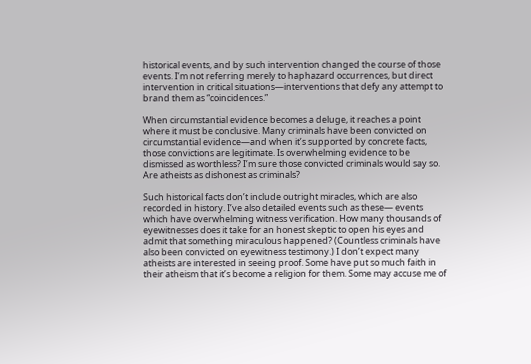historical events, and by such intervention changed the course of those events. I’m not referring merely to haphazard occurrences, but direct intervention in critical situations—interventions that defy any attempt to brand them as “coincidences.”

When circumstantial evidence becomes a deluge, it reaches a point where it must be conclusive. Many criminals have been convicted on circumstantial evidence—and when it’s supported by concrete facts, those convictions are legitimate. Is overwhelming evidence to be dismissed as worthless? I’m sure those convicted criminals would say so. Are atheists as dishonest as criminals?

Such historical facts don’t include outright miracles, which are also recorded in history. I’ve also detailed events such as these— events which have overwhelming witness verification. How many thousands of eyewitnesses does it take for an honest skeptic to open his eyes and admit that something miraculous happened? (Countless criminals have also been convicted on eyewitness testimony.) I don’t expect many atheists are interested in seeing proof. Some have put so much faith in their atheism that it’s become a religion for them. Some may accuse me of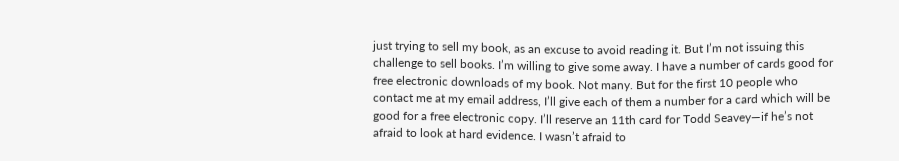just trying to sell my book, as an excuse to avoid reading it. But I’m not issuing this challenge to sell books. I’m willing to give some away. I have a number of cards good for free electronic downloads of my book. Not many. But for the first 10 people who contact me at my email address, I’ll give each of them a number for a card which will be good for a free electronic copy. I’ll reserve an 11th card for Todd Seavey—if he’s not afraid to look at hard evidence. I wasn’t afraid to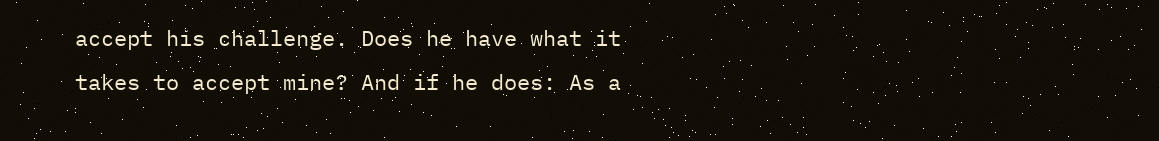accept his challenge. Does he have what it takes to accept mine? And if he does: As a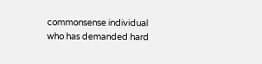commonsense individual who has demanded hard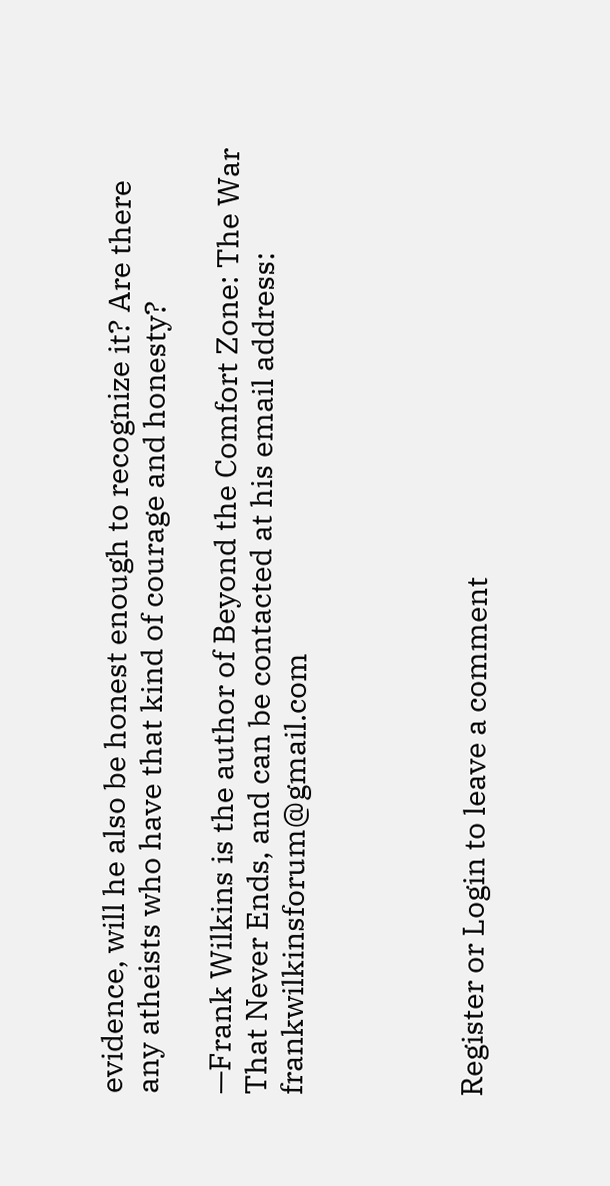evidence, will he also be honest enough to recognize it? Are there any atheists who have that kind of courage and honesty?

—Frank Wilkins is the author of Beyond the Comfort Zone: The War That Never Ends, and can be contacted at his email address:   frankwilkinsforum@gmail.com




Register or Login to leave a comment